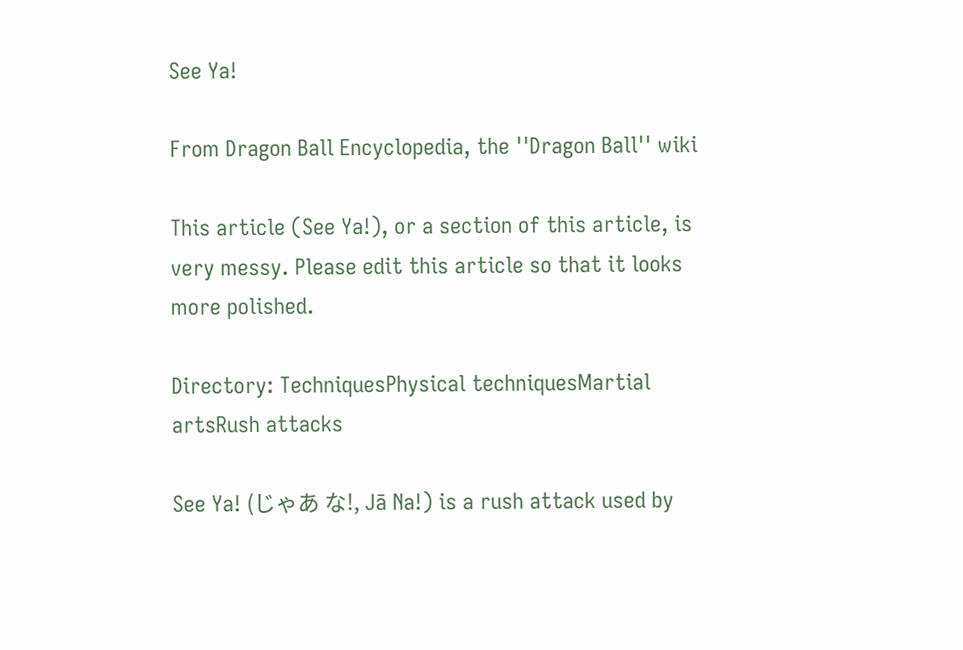See Ya!

From Dragon Ball Encyclopedia, the ''Dragon Ball'' wiki

This article (See Ya!), or a section of this article, is very messy. Please edit this article so that it looks more polished.

Directory: TechniquesPhysical techniquesMartial artsRush attacks

See Ya! (じゃあ な!, Jā Na!) is a rush attack used by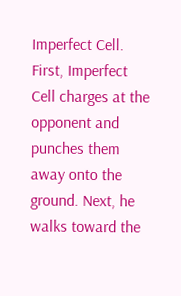Imperfect Cell. First, Imperfect Cell charges at the opponent and punches them away onto the ground. Next, he walks toward the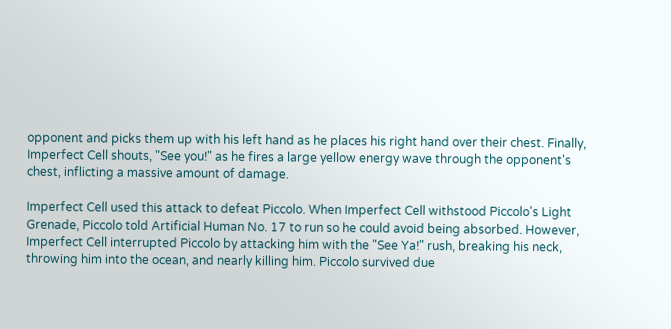opponent and picks them up with his left hand as he places his right hand over their chest. Finally, Imperfect Cell shouts, "See you!" as he fires a large yellow energy wave through the opponent's chest, inflicting a massive amount of damage.

Imperfect Cell used this attack to defeat Piccolo. When Imperfect Cell withstood Piccolo's Light Grenade, Piccolo told Artificial Human No. 17 to run so he could avoid being absorbed. However, Imperfect Cell interrupted Piccolo by attacking him with the "See Ya!" rush, breaking his neck, throwing him into the ocean, and nearly killing him. Piccolo survived due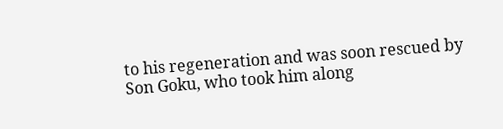to his regeneration and was soon rescued by Son Goku, who took him along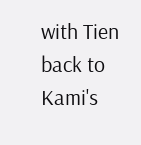with Tien back to Kami's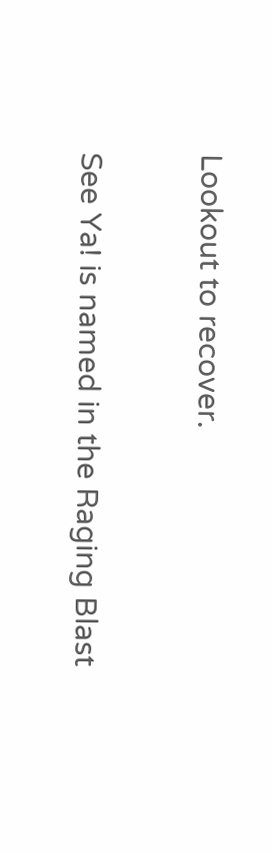Lookout to recover.

See Ya! is named in the Raging Blast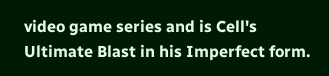video game series and is Cell's Ultimate Blast in his Imperfect form.